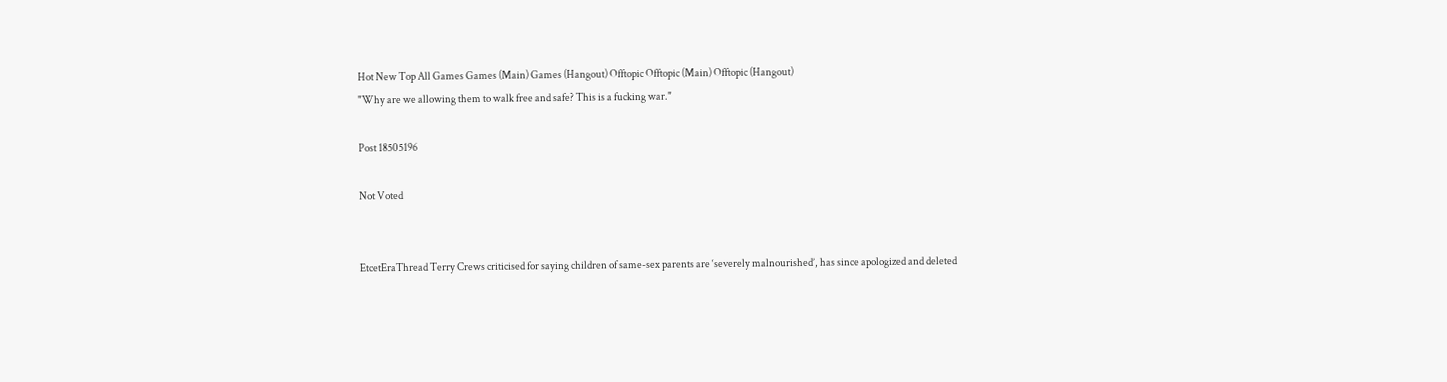Hot New Top All Games Games (Main) Games (Hangout) Offtopic Offtopic (Main) Offtopic (Hangout)
"Why are we allowing them to walk free and safe? This is a fucking war."

Post 18505196

Not Voted


EtcetEraThread Terry Crews criticised for saying children of same-sex parents are ‘severely malnourished’, has since apologized and deleted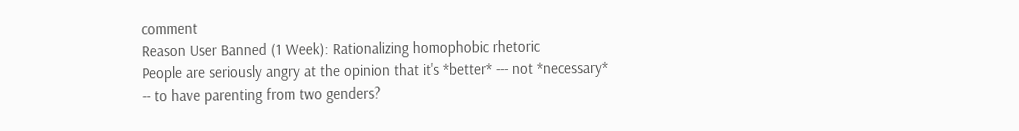comment
Reason User Banned (1 Week): Rationalizing homophobic rhetoric
People are seriously angry at the opinion that it's *better* --- not *necessary* -- to have parenting from two genders?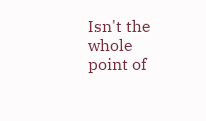Isn't the whole point of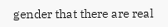gender that there are real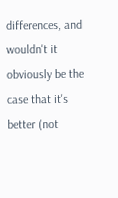differences, and wouldn't it obviously be the case that it's better (not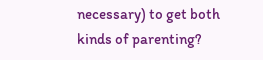necessary) to get both kinds of parenting?